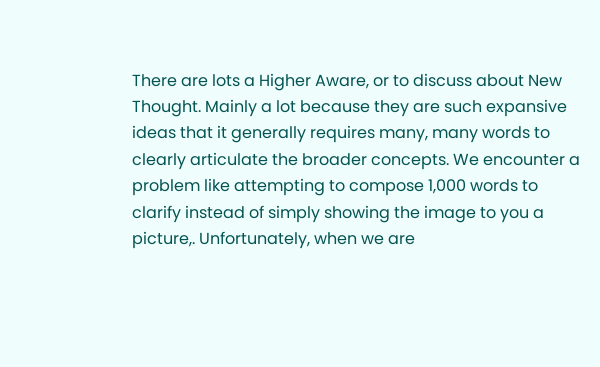There are lots a Higher Aware, or to discuss about New Thought. Mainly a lot because they are such expansive ideas that it generally requires many, many words to clearly articulate the broader concepts. We encounter a problem like attempting to compose 1,000 words to clarify instead of simply showing the image to you a picture,. Unfortunately, when we are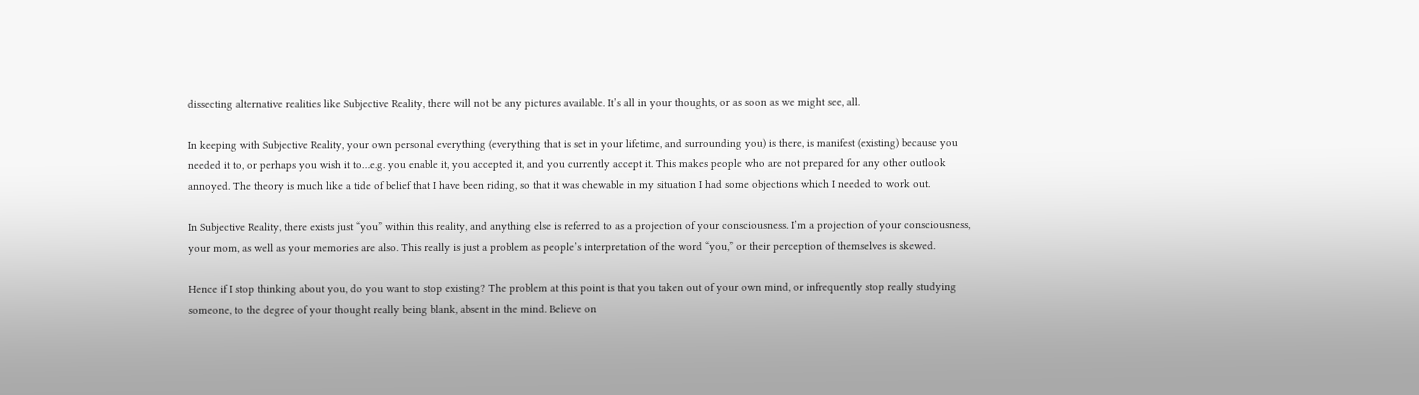dissecting alternative realities like Subjective Reality, there will not be any pictures available. It’s all in your thoughts, or as soon as we might see, all.

In keeping with Subjective Reality, your own personal everything (everything that is set in your lifetime, and surrounding you) is there, is manifest (existing) because you needed it to, or perhaps you wish it to…e.g. you enable it, you accepted it, and you currently accept it. This makes people who are not prepared for any other outlook annoyed. The theory is much like a tide of belief that I have been riding, so that it was chewable in my situation I had some objections which I needed to work out.

In Subjective Reality, there exists just “you” within this reality, and anything else is referred to as a projection of your consciousness. I’m a projection of your consciousness, your mom, as well as your memories are also. This really is just a problem as people’s interpretation of the word “you,” or their perception of themselves is skewed.

Hence if I stop thinking about you, do you want to stop existing? The problem at this point is that you taken out of your own mind, or infrequently stop really studying someone, to the degree of your thought really being blank, absent in the mind. Believe on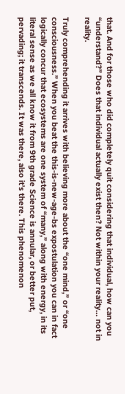that. And for those who did completely quit considering that individual, how can you “understand?” Does that individual actually exist then? Not within your reality… not in reality.

Truly comprehending it arrives with believing more about the “one mind,” or “one consciousness.” When you beat the this-is-new-age-bs expostulation you can in fact logically concur that ecosystems are one system of “many,” along with energy, in its literal sense as we all know it from 9th grade Science is annular, or better put, pervading; it transcends. It was there, also it’s there. This phenomenon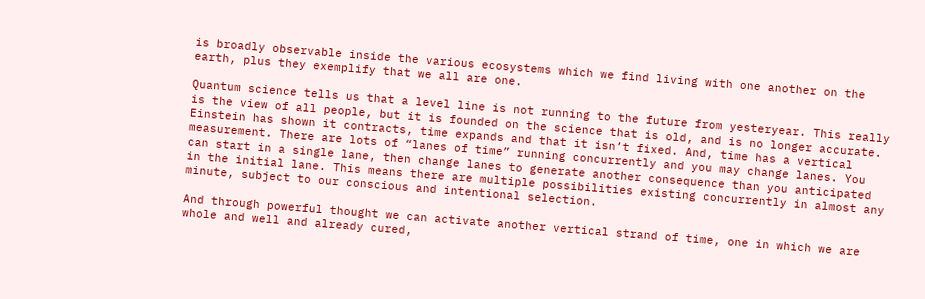is broadly observable inside the various ecosystems which we find living with one another on the earth, plus they exemplify that we all are one.

Quantum science tells us that a level line is not running to the future from yesteryear. This really is the view of all people, but it is founded on the science that is old, and is no longer accurate. Einstein has shown it contracts, time expands and that it isn’t fixed. And, time has a vertical measurement. There are lots of “lanes of time” running concurrently and you may change lanes. You can start in a single lane, then change lanes to generate another consequence than you anticipated in the initial lane. This means there are multiple possibilities existing concurrently in almost any minute, subject to our conscious and intentional selection.

And through powerful thought we can activate another vertical strand of time, one in which we are whole and well and already cured,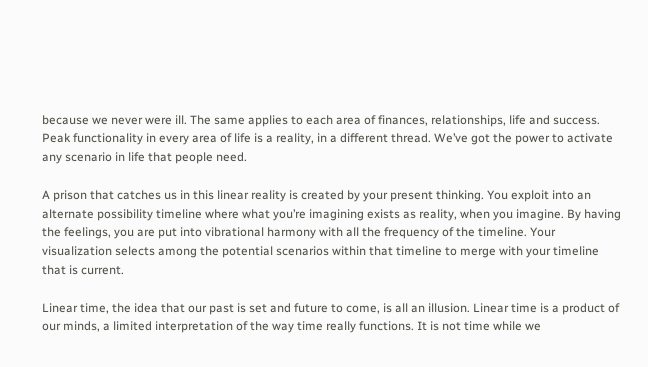because we never were ill. The same applies to each area of finances, relationships, life and success. Peak functionality in every area of life is a reality, in a different thread. We’ve got the power to activate any scenario in life that people need.

A prison that catches us in this linear reality is created by your present thinking. You exploit into an alternate possibility timeline where what you’re imagining exists as reality, when you imagine. By having the feelings, you are put into vibrational harmony with all the frequency of the timeline. Your visualization selects among the potential scenarios within that timeline to merge with your timeline that is current.

Linear time, the idea that our past is set and future to come, is all an illusion. Linear time is a product of our minds, a limited interpretation of the way time really functions. It is not time while we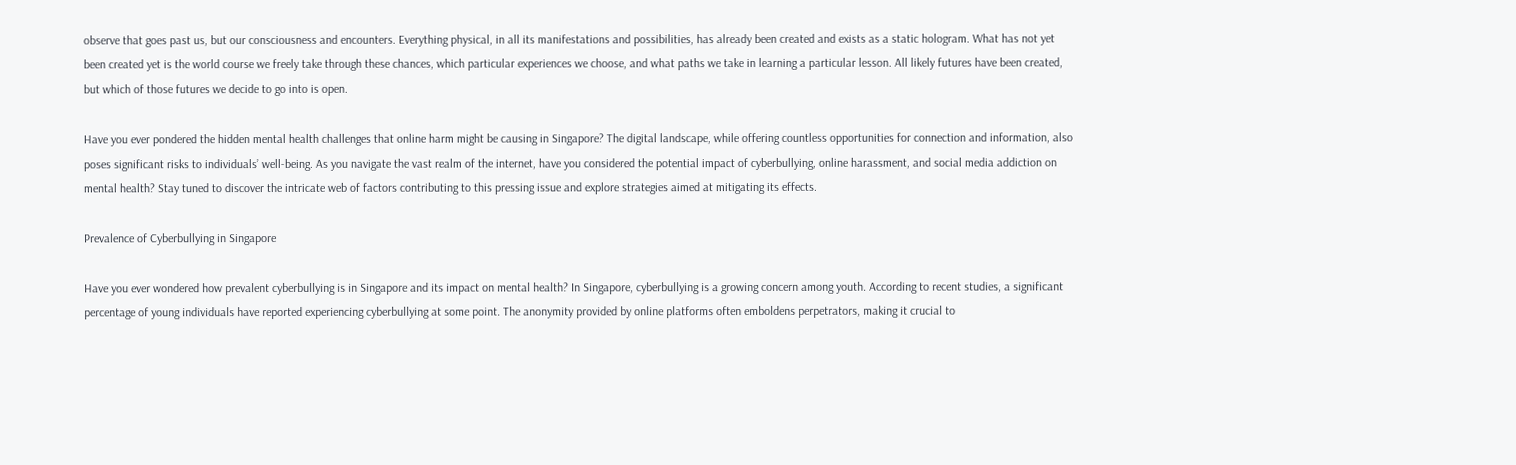observe that goes past us, but our consciousness and encounters. Everything physical, in all its manifestations and possibilities, has already been created and exists as a static hologram. What has not yet been created yet is the world course we freely take through these chances, which particular experiences we choose, and what paths we take in learning a particular lesson. All likely futures have been created, but which of those futures we decide to go into is open.

Have you ever pondered the hidden mental health challenges that online harm might be causing in Singapore? The digital landscape, while offering countless opportunities for connection and information, also poses significant risks to individuals’ well-being. As you navigate the vast realm of the internet, have you considered the potential impact of cyberbullying, online harassment, and social media addiction on mental health? Stay tuned to discover the intricate web of factors contributing to this pressing issue and explore strategies aimed at mitigating its effects.

Prevalence of Cyberbullying in Singapore

Have you ever wondered how prevalent cyberbullying is in Singapore and its impact on mental health? In Singapore, cyberbullying is a growing concern among youth. According to recent studies, a significant percentage of young individuals have reported experiencing cyberbullying at some point. The anonymity provided by online platforms often emboldens perpetrators, making it crucial to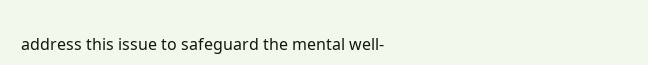address this issue to safeguard the mental well-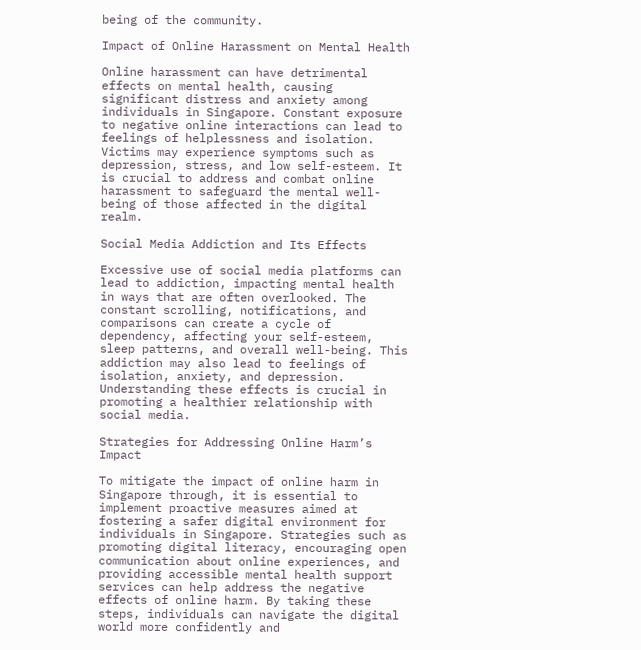being of the community.

Impact of Online Harassment on Mental Health

Online harassment can have detrimental effects on mental health, causing significant distress and anxiety among individuals in Singapore. Constant exposure to negative online interactions can lead to feelings of helplessness and isolation. Victims may experience symptoms such as depression, stress, and low self-esteem. It is crucial to address and combat online harassment to safeguard the mental well-being of those affected in the digital realm.

Social Media Addiction and Its Effects

Excessive use of social media platforms can lead to addiction, impacting mental health in ways that are often overlooked. The constant scrolling, notifications, and comparisons can create a cycle of dependency, affecting your self-esteem, sleep patterns, and overall well-being. This addiction may also lead to feelings of isolation, anxiety, and depression. Understanding these effects is crucial in promoting a healthier relationship with social media.

Strategies for Addressing Online Harm’s Impact

To mitigate the impact of online harm in Singapore through, it is essential to implement proactive measures aimed at fostering a safer digital environment for individuals in Singapore. Strategies such as promoting digital literacy, encouraging open communication about online experiences, and providing accessible mental health support services can help address the negative effects of online harm. By taking these steps, individuals can navigate the digital world more confidently and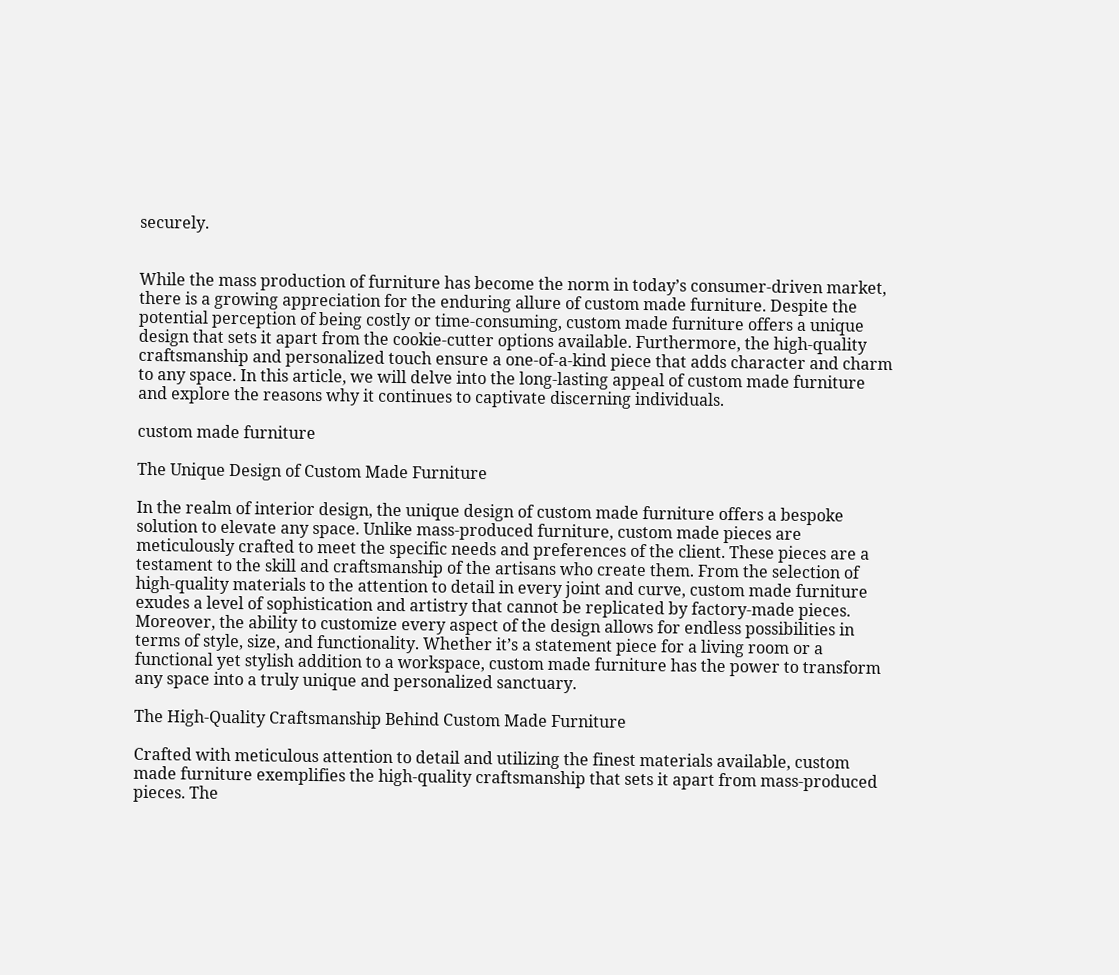securely.


While the mass production of furniture has become the norm in today’s consumer-driven market, there is a growing appreciation for the enduring allure of custom made furniture. Despite the potential perception of being costly or time-consuming, custom made furniture offers a unique design that sets it apart from the cookie-cutter options available. Furthermore, the high-quality craftsmanship and personalized touch ensure a one-of-a-kind piece that adds character and charm to any space. In this article, we will delve into the long-lasting appeal of custom made furniture and explore the reasons why it continues to captivate discerning individuals.

custom made furniture

The Unique Design of Custom Made Furniture

In the realm of interior design, the unique design of custom made furniture offers a bespoke solution to elevate any space. Unlike mass-produced furniture, custom made pieces are meticulously crafted to meet the specific needs and preferences of the client. These pieces are a testament to the skill and craftsmanship of the artisans who create them. From the selection of high-quality materials to the attention to detail in every joint and curve, custom made furniture exudes a level of sophistication and artistry that cannot be replicated by factory-made pieces. Moreover, the ability to customize every aspect of the design allows for endless possibilities in terms of style, size, and functionality. Whether it’s a statement piece for a living room or a functional yet stylish addition to a workspace, custom made furniture has the power to transform any space into a truly unique and personalized sanctuary.

The High-Quality Craftsmanship Behind Custom Made Furniture

Crafted with meticulous attention to detail and utilizing the finest materials available, custom made furniture exemplifies the high-quality craftsmanship that sets it apart from mass-produced pieces. The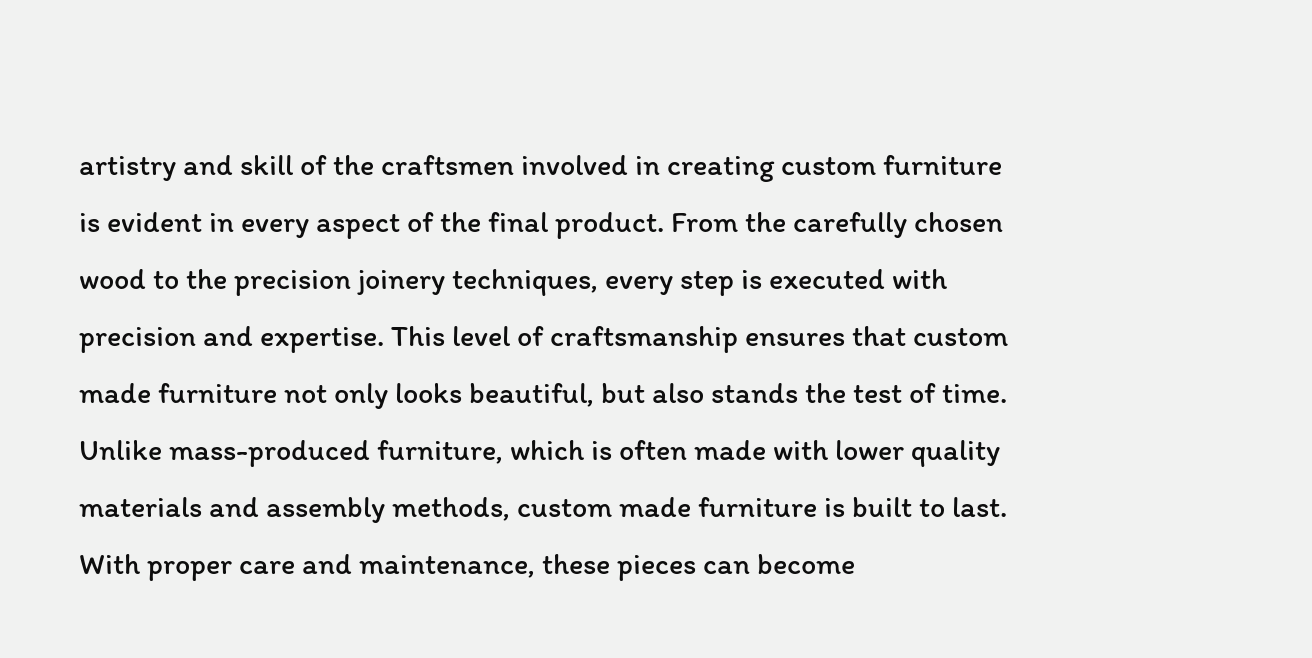artistry and skill of the craftsmen involved in creating custom furniture is evident in every aspect of the final product. From the carefully chosen wood to the precision joinery techniques, every step is executed with precision and expertise. This level of craftsmanship ensures that custom made furniture not only looks beautiful, but also stands the test of time. Unlike mass-produced furniture, which is often made with lower quality materials and assembly methods, custom made furniture is built to last. With proper care and maintenance, these pieces can become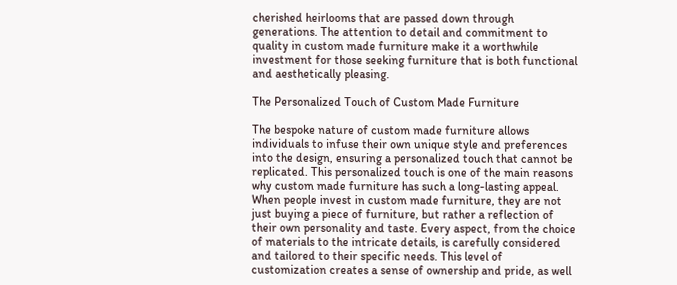cherished heirlooms that are passed down through generations. The attention to detail and commitment to quality in custom made furniture make it a worthwhile investment for those seeking furniture that is both functional and aesthetically pleasing.

The Personalized Touch of Custom Made Furniture

The bespoke nature of custom made furniture allows individuals to infuse their own unique style and preferences into the design, ensuring a personalized touch that cannot be replicated. This personalized touch is one of the main reasons why custom made furniture has such a long-lasting appeal. When people invest in custom made furniture, they are not just buying a piece of furniture, but rather a reflection of their own personality and taste. Every aspect, from the choice of materials to the intricate details, is carefully considered and tailored to their specific needs. This level of customization creates a sense of ownership and pride, as well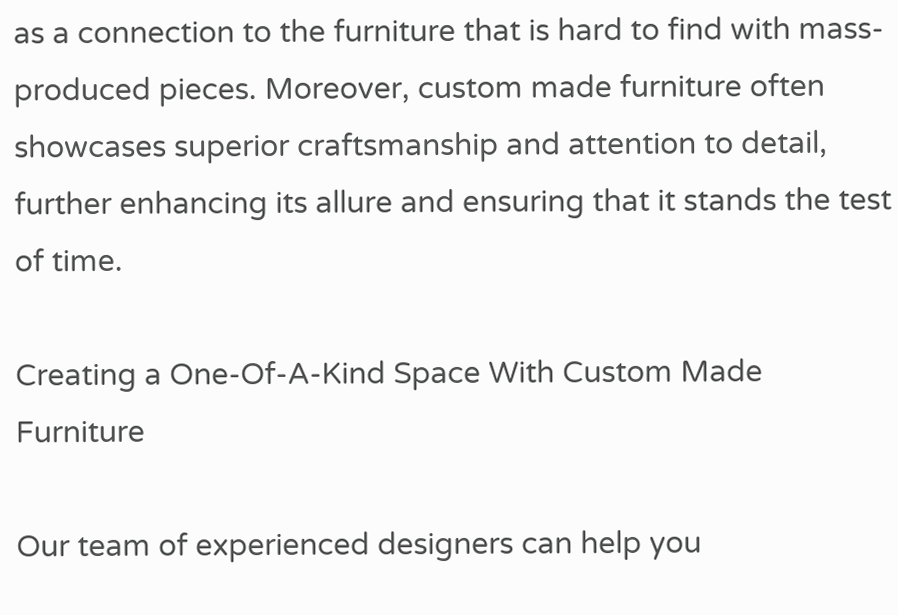as a connection to the furniture that is hard to find with mass-produced pieces. Moreover, custom made furniture often showcases superior craftsmanship and attention to detail, further enhancing its allure and ensuring that it stands the test of time.

Creating a One-Of-A-Kind Space With Custom Made Furniture

Our team of experienced designers can help you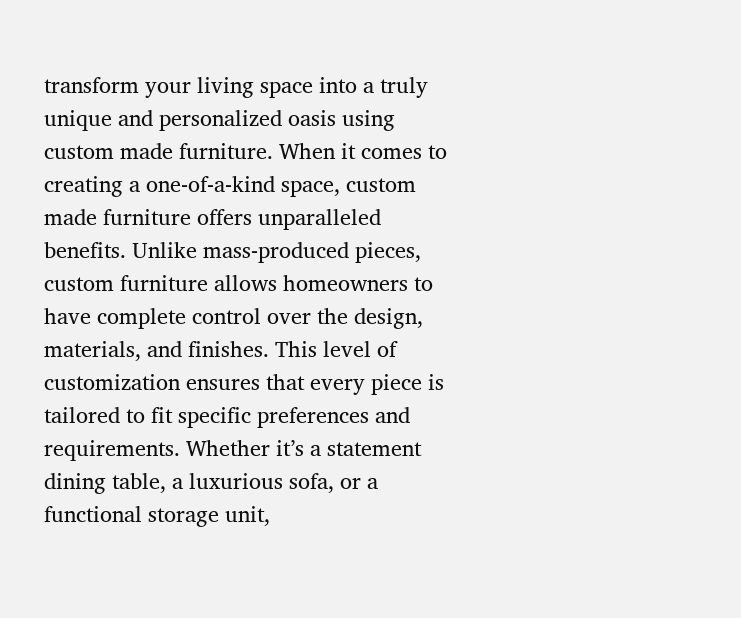transform your living space into a truly unique and personalized oasis using custom made furniture. When it comes to creating a one-of-a-kind space, custom made furniture offers unparalleled benefits. Unlike mass-produced pieces, custom furniture allows homeowners to have complete control over the design, materials, and finishes. This level of customization ensures that every piece is tailored to fit specific preferences and requirements. Whether it’s a statement dining table, a luxurious sofa, or a functional storage unit,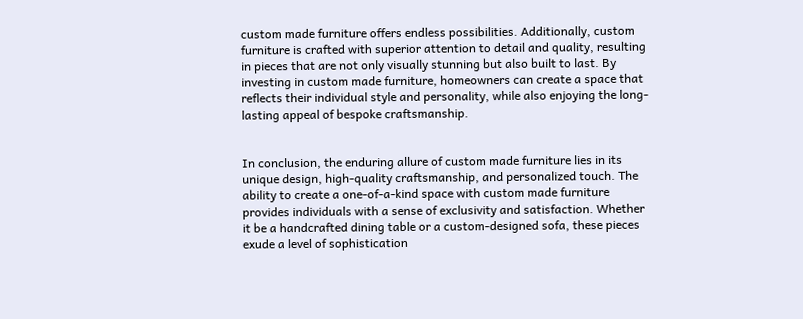custom made furniture offers endless possibilities. Additionally, custom furniture is crafted with superior attention to detail and quality, resulting in pieces that are not only visually stunning but also built to last. By investing in custom made furniture, homeowners can create a space that reflects their individual style and personality, while also enjoying the long-lasting appeal of bespoke craftsmanship.


In conclusion, the enduring allure of custom made furniture lies in its unique design, high-quality craftsmanship, and personalized touch. The ability to create a one-of-a-kind space with custom made furniture provides individuals with a sense of exclusivity and satisfaction. Whether it be a handcrafted dining table or a custom-designed sofa, these pieces exude a level of sophistication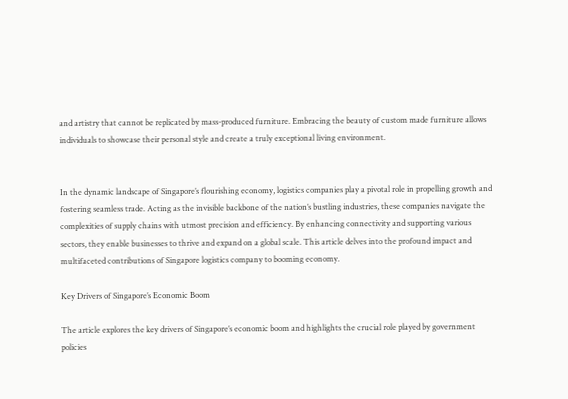and artistry that cannot be replicated by mass-produced furniture. Embracing the beauty of custom made furniture allows individuals to showcase their personal style and create a truly exceptional living environment.


In the dynamic landscape of Singapore’s flourishing economy, logistics companies play a pivotal role in propelling growth and fostering seamless trade. Acting as the invisible backbone of the nation’s bustling industries, these companies navigate the complexities of supply chains with utmost precision and efficiency. By enhancing connectivity and supporting various sectors, they enable businesses to thrive and expand on a global scale. This article delves into the profound impact and multifaceted contributions of Singapore logistics company to booming economy.

Key Drivers of Singapore’s Economic Boom

The article explores the key drivers of Singapore’s economic boom and highlights the crucial role played by government policies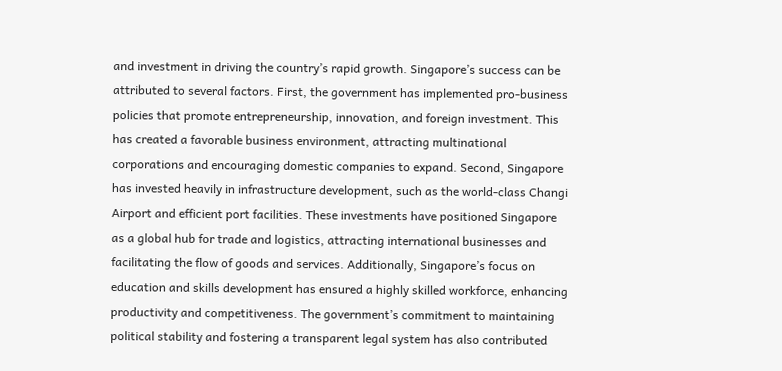and investment in driving the country’s rapid growth. Singapore’s success can be attributed to several factors. First, the government has implemented pro-business policies that promote entrepreneurship, innovation, and foreign investment. This has created a favorable business environment, attracting multinational corporations and encouraging domestic companies to expand. Second, Singapore has invested heavily in infrastructure development, such as the world-class Changi Airport and efficient port facilities. These investments have positioned Singapore as a global hub for trade and logistics, attracting international businesses and facilitating the flow of goods and services. Additionally, Singapore’s focus on education and skills development has ensured a highly skilled workforce, enhancing productivity and competitiveness. The government’s commitment to maintaining political stability and fostering a transparent legal system has also contributed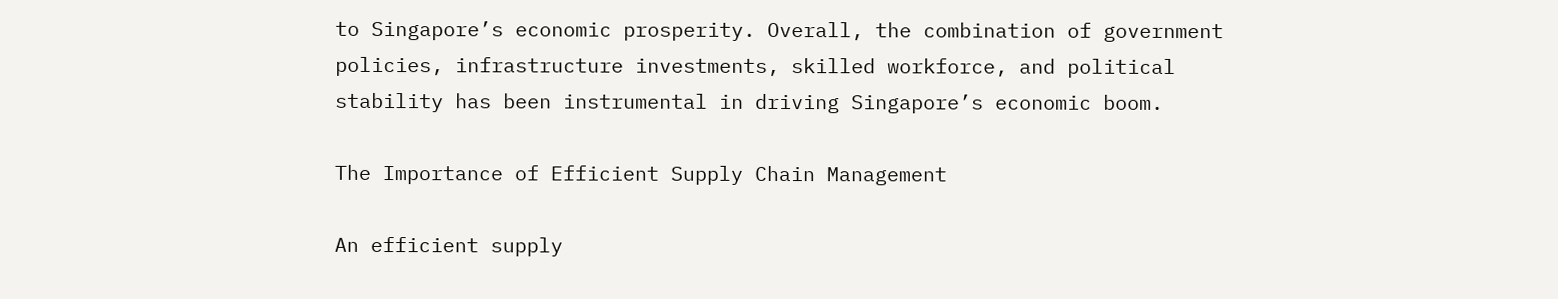to Singapore’s economic prosperity. Overall, the combination of government policies, infrastructure investments, skilled workforce, and political stability has been instrumental in driving Singapore’s economic boom.

The Importance of Efficient Supply Chain Management

An efficient supply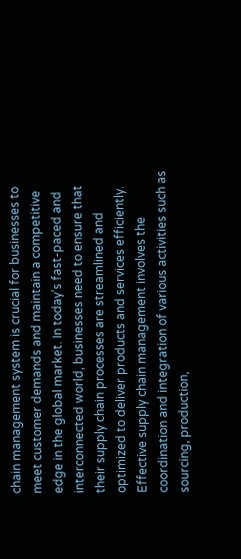chain management system is crucial for businesses to meet customer demands and maintain a competitive edge in the global market. In today’s fast-paced and interconnected world, businesses need to ensure that their supply chain processes are streamlined and optimized to deliver products and services efficiently. Effective supply chain management involves the coordination and integration of various activities such as sourcing, production,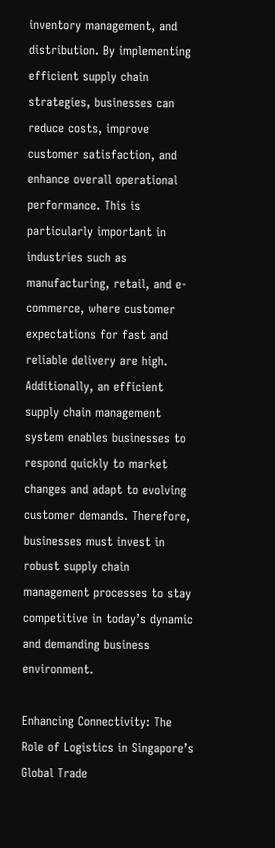inventory management, and distribution. By implementing efficient supply chain strategies, businesses can reduce costs, improve customer satisfaction, and enhance overall operational performance. This is particularly important in industries such as manufacturing, retail, and e-commerce, where customer expectations for fast and reliable delivery are high. Additionally, an efficient supply chain management system enables businesses to respond quickly to market changes and adapt to evolving customer demands. Therefore, businesses must invest in robust supply chain management processes to stay competitive in today’s dynamic and demanding business environment.

Enhancing Connectivity: The Role of Logistics in Singapore’s Global Trade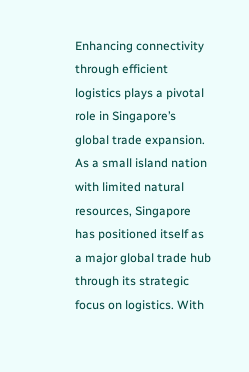Enhancing connectivity through efficient logistics plays a pivotal role in Singapore’s global trade expansion. As a small island nation with limited natural resources, Singapore has positioned itself as a major global trade hub through its strategic focus on logistics. With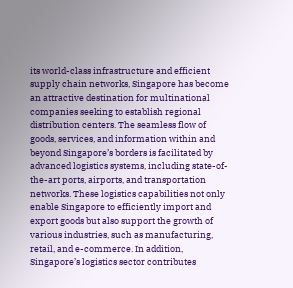its world-class infrastructure and efficient supply chain networks, Singapore has become an attractive destination for multinational companies seeking to establish regional distribution centers. The seamless flow of goods, services, and information within and beyond Singapore’s borders is facilitated by advanced logistics systems, including state-of-the-art ports, airports, and transportation networks. These logistics capabilities not only enable Singapore to efficiently import and export goods but also support the growth of various industries, such as manufacturing, retail, and e-commerce. In addition, Singapore’s logistics sector contributes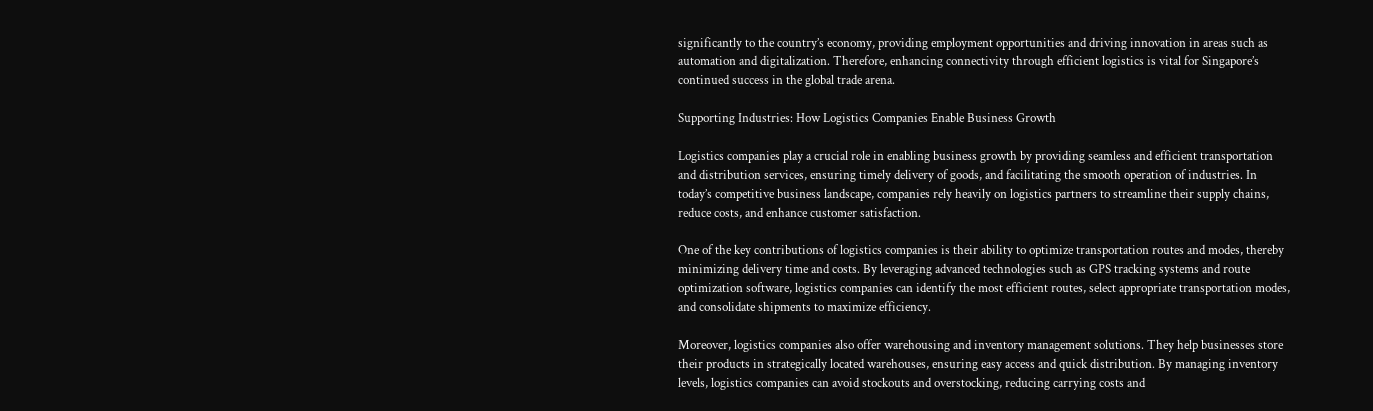significantly to the country’s economy, providing employment opportunities and driving innovation in areas such as automation and digitalization. Therefore, enhancing connectivity through efficient logistics is vital for Singapore’s continued success in the global trade arena.

Supporting Industries: How Logistics Companies Enable Business Growth

Logistics companies play a crucial role in enabling business growth by providing seamless and efficient transportation and distribution services, ensuring timely delivery of goods, and facilitating the smooth operation of industries. In today’s competitive business landscape, companies rely heavily on logistics partners to streamline their supply chains, reduce costs, and enhance customer satisfaction.

One of the key contributions of logistics companies is their ability to optimize transportation routes and modes, thereby minimizing delivery time and costs. By leveraging advanced technologies such as GPS tracking systems and route optimization software, logistics companies can identify the most efficient routes, select appropriate transportation modes, and consolidate shipments to maximize efficiency.

Moreover, logistics companies also offer warehousing and inventory management solutions. They help businesses store their products in strategically located warehouses, ensuring easy access and quick distribution. By managing inventory levels, logistics companies can avoid stockouts and overstocking, reducing carrying costs and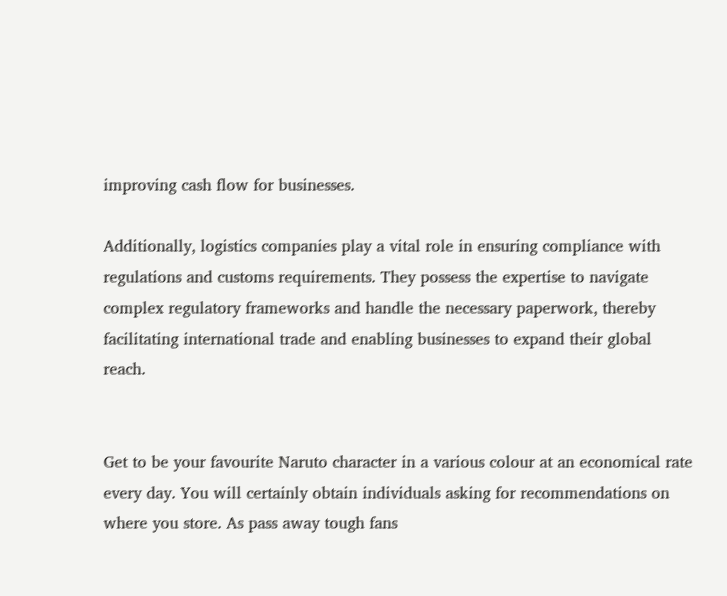improving cash flow for businesses.

Additionally, logistics companies play a vital role in ensuring compliance with regulations and customs requirements. They possess the expertise to navigate complex regulatory frameworks and handle the necessary paperwork, thereby facilitating international trade and enabling businesses to expand their global reach.


Get to be your favourite Naruto character in a various colour at an economical rate every day. You will certainly obtain individuals asking for recommendations on where you store. As pass away tough fans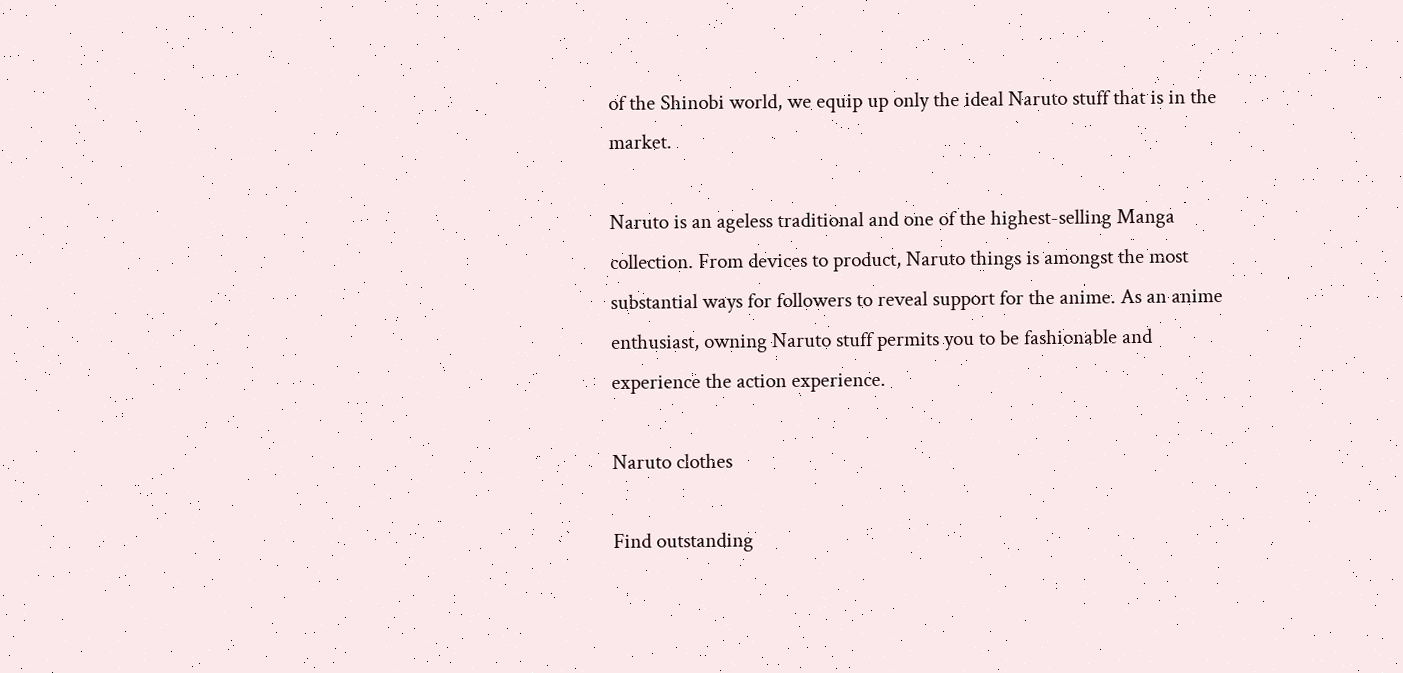of the Shinobi world, we equip up only the ideal Naruto stuff that is in the market.

Naruto is an ageless traditional and one of the highest-selling Manga collection. From devices to product, Naruto things is amongst the most substantial ways for followers to reveal support for the anime. As an anime enthusiast, owning Naruto stuff permits you to be fashionable and experience the action experience.

Naruto clothes

Find outstanding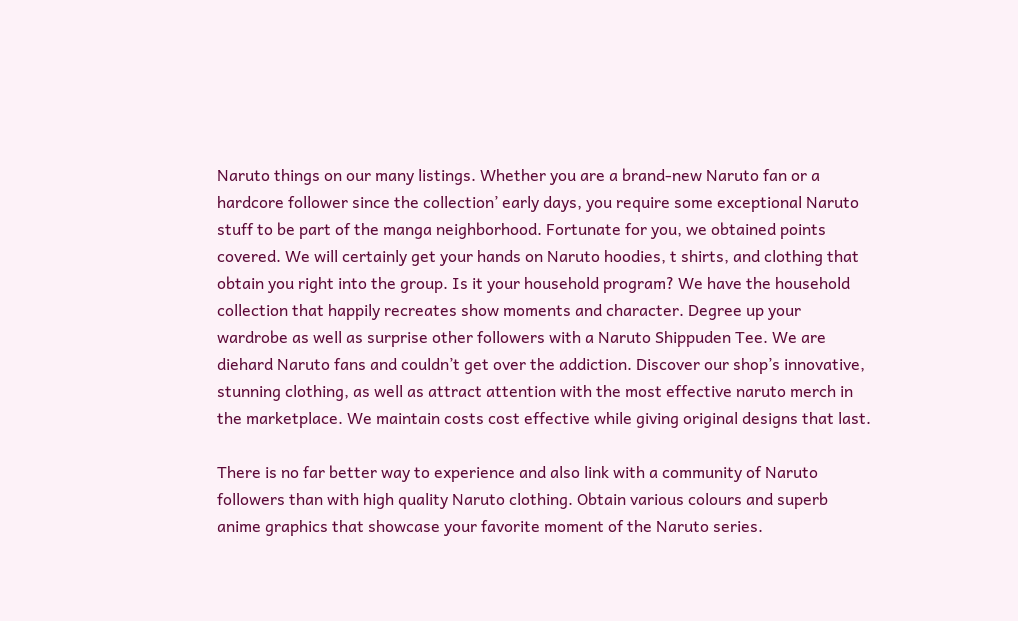Naruto things on our many listings. Whether you are a brand-new Naruto fan or a hardcore follower since the collection’ early days, you require some exceptional Naruto stuff to be part of the manga neighborhood. Fortunate for you, we obtained points covered. We will certainly get your hands on Naruto hoodies, t shirts, and clothing that obtain you right into the group. Is it your household program? We have the household collection that happily recreates show moments and character. Degree up your wardrobe as well as surprise other followers with a Naruto Shippuden Tee. We are diehard Naruto fans and couldn’t get over the addiction. Discover our shop’s innovative, stunning clothing, as well as attract attention with the most effective naruto merch in the marketplace. We maintain costs cost effective while giving original designs that last.

There is no far better way to experience and also link with a community of Naruto followers than with high quality Naruto clothing. Obtain various colours and superb anime graphics that showcase your favorite moment of the Naruto series.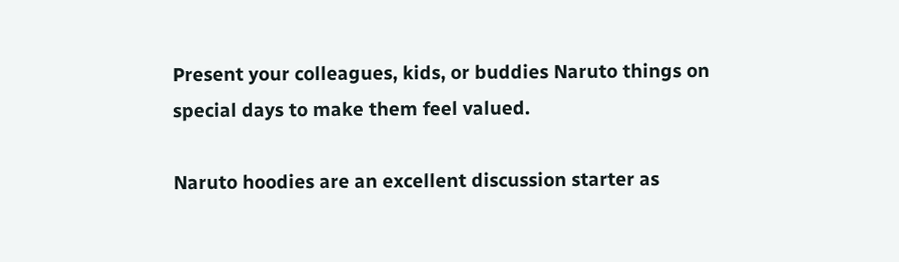Present your colleagues, kids, or buddies Naruto things on special days to make them feel valued.

Naruto hoodies are an excellent discussion starter as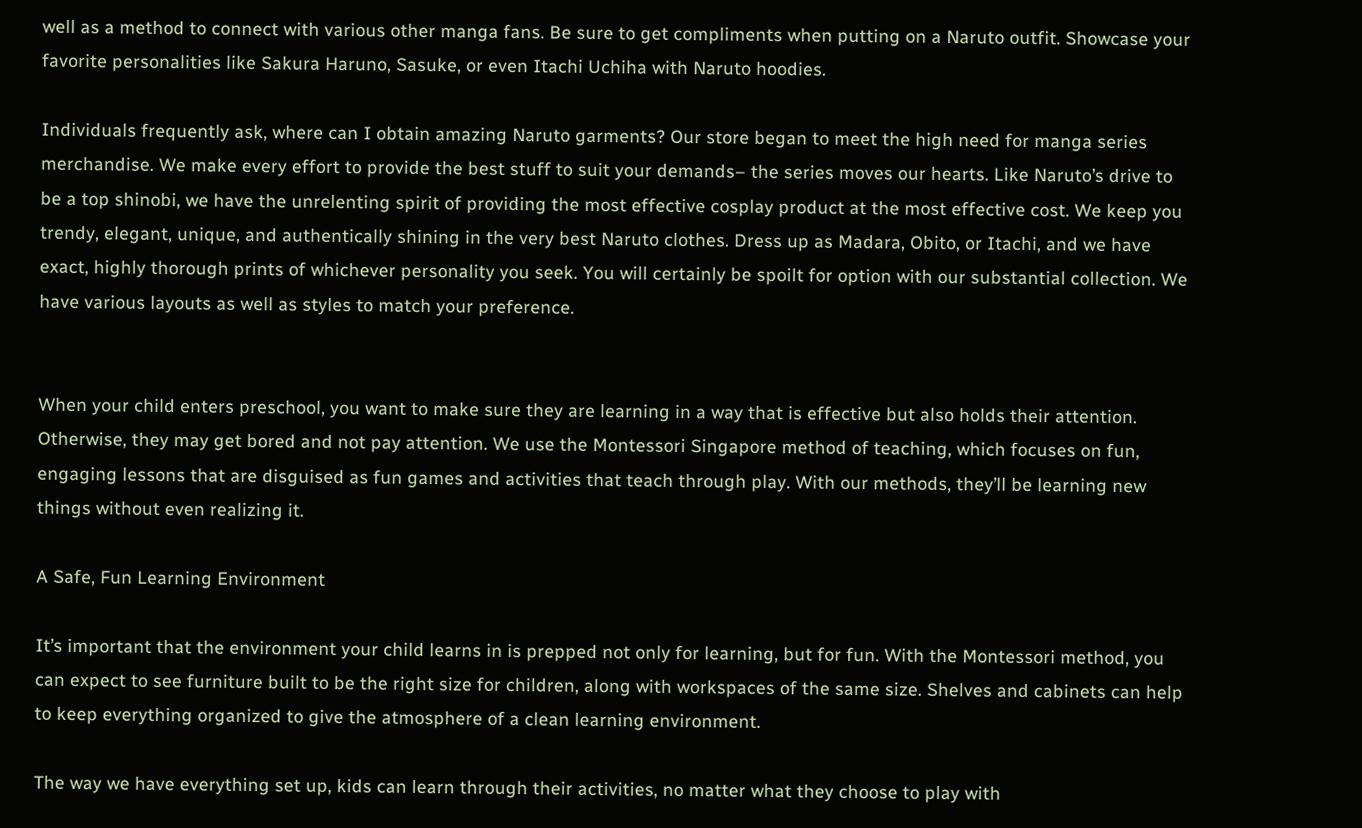well as a method to connect with various other manga fans. Be sure to get compliments when putting on a Naruto outfit. Showcase your favorite personalities like Sakura Haruno, Sasuke, or even Itachi Uchiha with Naruto hoodies.

Individuals frequently ask, where can I obtain amazing Naruto garments? Our store began to meet the high need for manga series merchandise. We make every effort to provide the best stuff to suit your demands– the series moves our hearts. Like Naruto’s drive to be a top shinobi, we have the unrelenting spirit of providing the most effective cosplay product at the most effective cost. We keep you trendy, elegant, unique, and authentically shining in the very best Naruto clothes. Dress up as Madara, Obito, or Itachi, and we have exact, highly thorough prints of whichever personality you seek. You will certainly be spoilt for option with our substantial collection. We have various layouts as well as styles to match your preference.


When your child enters preschool, you want to make sure they are learning in a way that is effective but also holds their attention. Otherwise, they may get bored and not pay attention. We use the Montessori Singapore method of teaching, which focuses on fun, engaging lessons that are disguised as fun games and activities that teach through play. With our methods, they’ll be learning new things without even realizing it.

A Safe, Fun Learning Environment

It’s important that the environment your child learns in is prepped not only for learning, but for fun. With the Montessori method, you can expect to see furniture built to be the right size for children, along with workspaces of the same size. Shelves and cabinets can help to keep everything organized to give the atmosphere of a clean learning environment.

The way we have everything set up, kids can learn through their activities, no matter what they choose to play with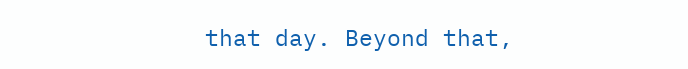that day. Beyond that,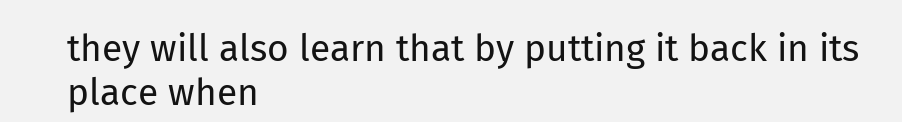they will also learn that by putting it back in its place when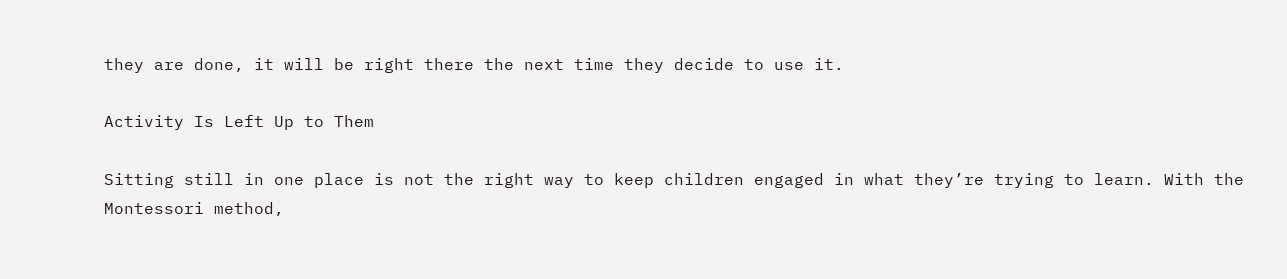they are done, it will be right there the next time they decide to use it.

Activity Is Left Up to Them

Sitting still in one place is not the right way to keep children engaged in what they’re trying to learn. With the Montessori method,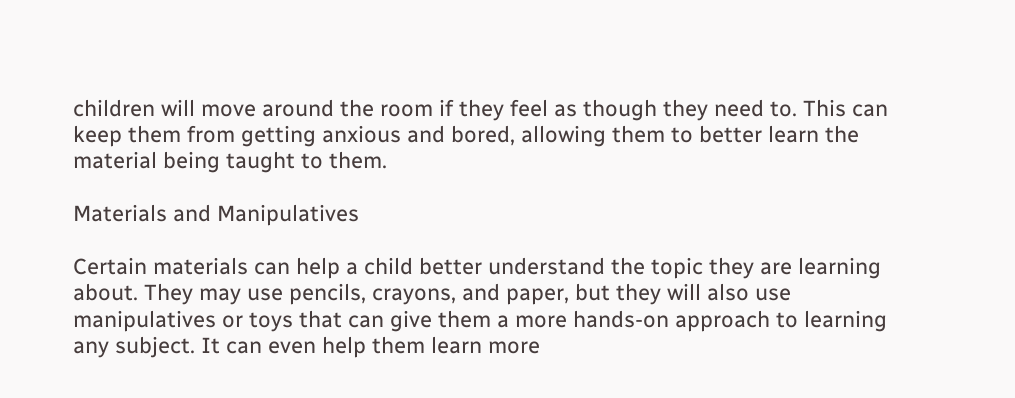children will move around the room if they feel as though they need to. This can keep them from getting anxious and bored, allowing them to better learn the material being taught to them.

Materials and Manipulatives

Certain materials can help a child better understand the topic they are learning about. They may use pencils, crayons, and paper, but they will also use manipulatives or toys that can give them a more hands-on approach to learning any subject. It can even help them learn more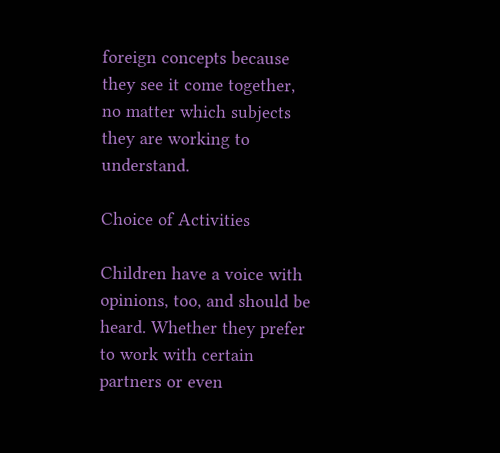foreign concepts because they see it come together, no matter which subjects they are working to understand.

Choice of Activities

Children have a voice with opinions, too, and should be heard. Whether they prefer to work with certain partners or even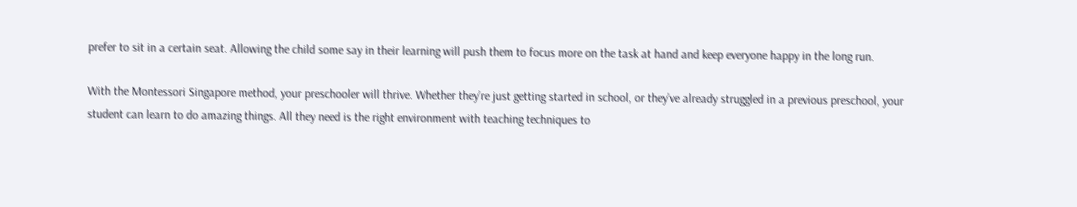prefer to sit in a certain seat. Allowing the child some say in their learning will push them to focus more on the task at hand and keep everyone happy in the long run.

With the Montessori Singapore method, your preschooler will thrive. Whether they’re just getting started in school, or they’ve already struggled in a previous preschool, your student can learn to do amazing things. All they need is the right environment with teaching techniques to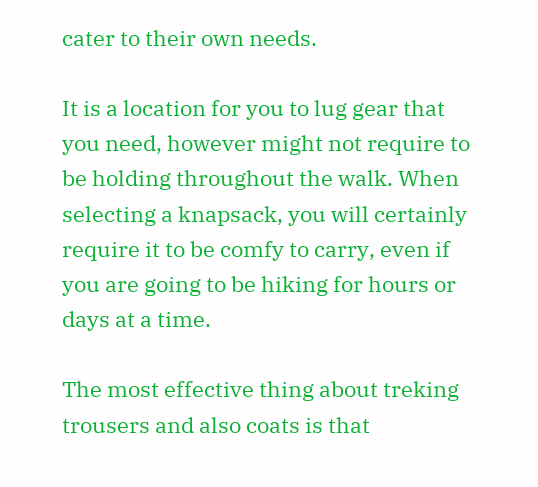cater to their own needs.

It is a location for you to lug gear that you need, however might not require to be holding throughout the walk. When selecting a knapsack, you will certainly require it to be comfy to carry, even if you are going to be hiking for hours or days at a time.

The most effective thing about treking trousers and also coats is that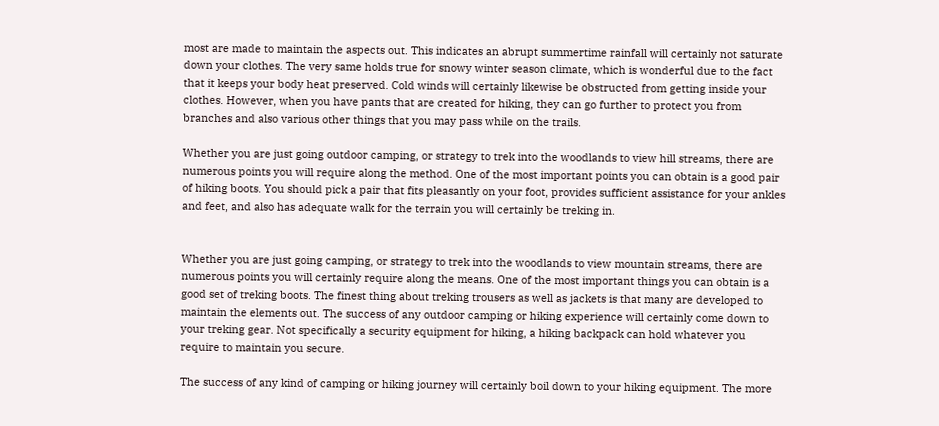most are made to maintain the aspects out. This indicates an abrupt summertime rainfall will certainly not saturate down your clothes. The very same holds true for snowy winter season climate, which is wonderful due to the fact that it keeps your body heat preserved. Cold winds will certainly likewise be obstructed from getting inside your clothes. However, when you have pants that are created for hiking, they can go further to protect you from branches and also various other things that you may pass while on the trails.

Whether you are just going outdoor camping, or strategy to trek into the woodlands to view hill streams, there are numerous points you will require along the method. One of the most important points you can obtain is a good pair of hiking boots. You should pick a pair that fits pleasantly on your foot, provides sufficient assistance for your ankles and feet, and also has adequate walk for the terrain you will certainly be treking in.


Whether you are just going camping, or strategy to trek into the woodlands to view mountain streams, there are numerous points you will certainly require along the means. One of the most important things you can obtain is a good set of treking boots. The finest thing about treking trousers as well as jackets is that many are developed to maintain the elements out. The success of any outdoor camping or hiking experience will certainly come down to your treking gear. Not specifically a security equipment for hiking, a hiking backpack can hold whatever you require to maintain you secure.

The success of any kind of camping or hiking journey will certainly boil down to your hiking equipment. The more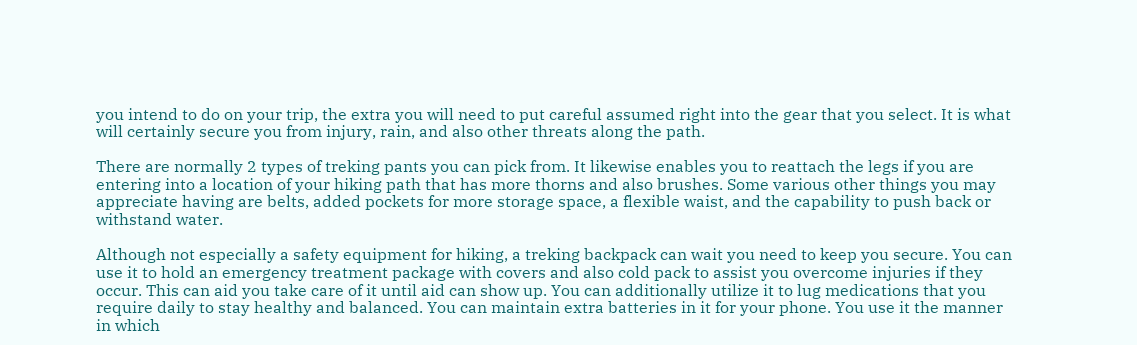you intend to do on your trip, the extra you will need to put careful assumed right into the gear that you select. It is what will certainly secure you from injury, rain, and also other threats along the path.

There are normally 2 types of treking pants you can pick from. It likewise enables you to reattach the legs if you are entering into a location of your hiking path that has more thorns and also brushes. Some various other things you may appreciate having are belts, added pockets for more storage space, a flexible waist, and the capability to push back or withstand water.

Although not especially a safety equipment for hiking, a treking backpack can wait you need to keep you secure. You can use it to hold an emergency treatment package with covers and also cold pack to assist you overcome injuries if they occur. This can aid you take care of it until aid can show up. You can additionally utilize it to lug medications that you require daily to stay healthy and balanced. You can maintain extra batteries in it for your phone. You use it the manner in which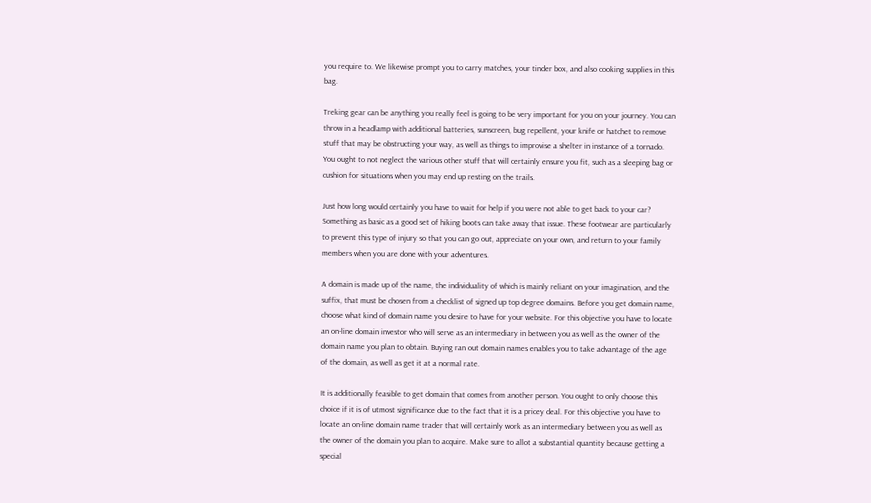you require to. We likewise prompt you to carry matches, your tinder box, and also cooking supplies in this bag.

Treking gear can be anything you really feel is going to be very important for you on your journey. You can throw in a headlamp with additional batteries, sunscreen, bug repellent, your knife or hatchet to remove stuff that may be obstructing your way, as well as things to improvise a shelter in instance of a tornado. You ought to not neglect the various other stuff that will certainly ensure you fit, such as a sleeping bag or cushion for situations when you may end up resting on the trails.

Just how long would certainly you have to wait for help if you were not able to get back to your car? Something as basic as a good set of hiking boots can take away that issue. These footwear are particularly to prevent this type of injury so that you can go out, appreciate on your own, and return to your family members when you are done with your adventures.

A domain is made up of the name, the individuality of which is mainly reliant on your imagination, and the suffix, that must be chosen from a checklist of signed up top degree domains. Before you get domain name, choose what kind of domain name you desire to have for your website. For this objective you have to locate an on-line domain investor who will serve as an intermediary in between you as well as the owner of the domain name you plan to obtain. Buying ran out domain names enables you to take advantage of the age of the domain, as well as get it at a normal rate.

It is additionally feasible to get domain that comes from another person. You ought to only choose this choice if it is of utmost significance due to the fact that it is a pricey deal. For this objective you have to locate an on-line domain name trader that will certainly work as an intermediary between you as well as the owner of the domain you plan to acquire. Make sure to allot a substantial quantity because getting a special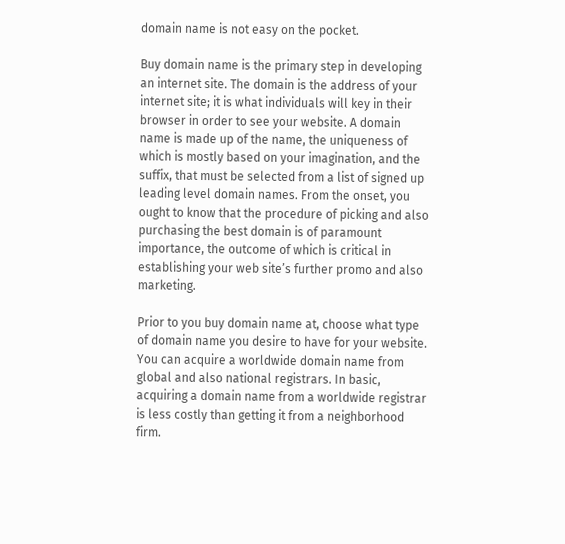domain name is not easy on the pocket.

Buy domain name is the primary step in developing an internet site. The domain is the address of your internet site; it is what individuals will key in their browser in order to see your website. A domain name is made up of the name, the uniqueness of which is mostly based on your imagination, and the suffix, that must be selected from a list of signed up leading level domain names. From the onset, you ought to know that the procedure of picking and also purchasing the best domain is of paramount importance, the outcome of which is critical in establishing your web site’s further promo and also marketing.

Prior to you buy domain name at, choose what type of domain name you desire to have for your website. You can acquire a worldwide domain name from global and also national registrars. In basic, acquiring a domain name from a worldwide registrar is less costly than getting it from a neighborhood firm.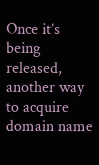Once it’s being released, another way to acquire domain name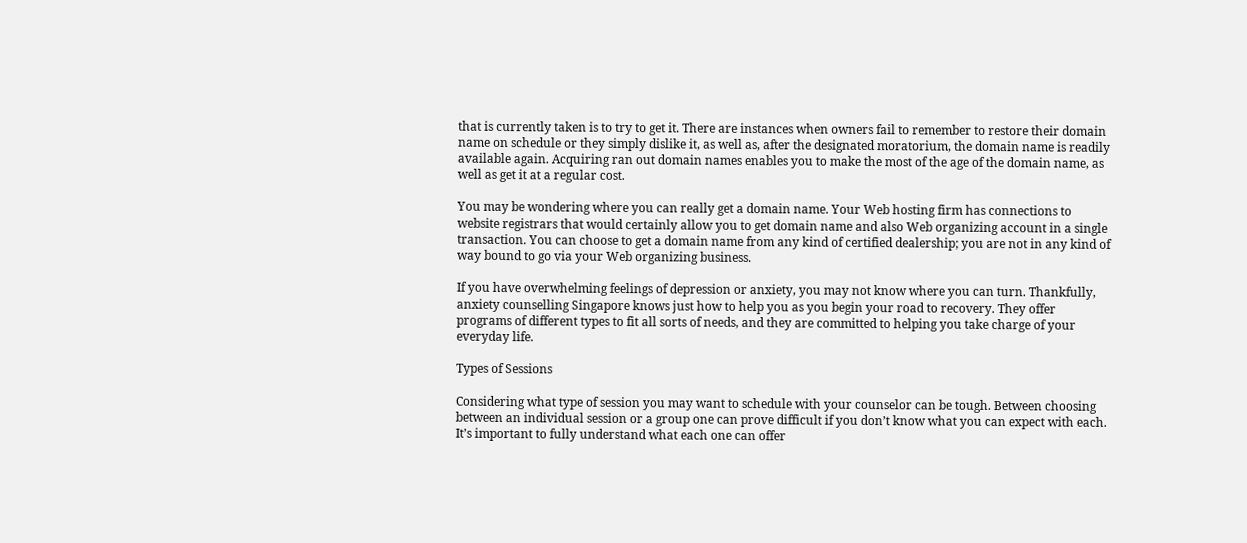that is currently taken is to try to get it. There are instances when owners fail to remember to restore their domain name on schedule or they simply dislike it, as well as, after the designated moratorium, the domain name is readily available again. Acquiring ran out domain names enables you to make the most of the age of the domain name, as well as get it at a regular cost.

You may be wondering where you can really get a domain name. Your Web hosting firm has connections to website registrars that would certainly allow you to get domain name and also Web organizing account in a single transaction. You can choose to get a domain name from any kind of certified dealership; you are not in any kind of way bound to go via your Web organizing business.

If you have overwhelming feelings of depression or anxiety, you may not know where you can turn. Thankfully, anxiety counselling Singapore knows just how to help you as you begin your road to recovery. They offer programs of different types to fit all sorts of needs, and they are committed to helping you take charge of your everyday life.

Types of Sessions

Considering what type of session you may want to schedule with your counselor can be tough. Between choosing between an individual session or a group one can prove difficult if you don’t know what you can expect with each. It’s important to fully understand what each one can offer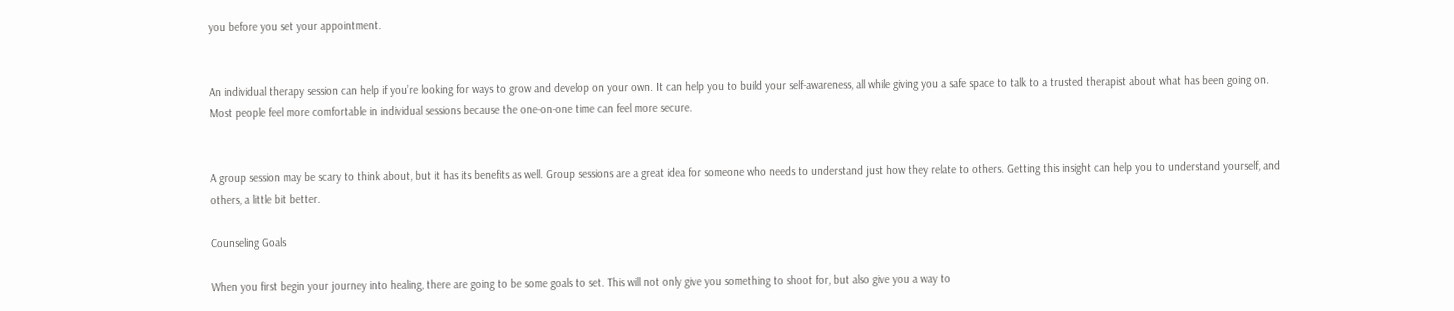you before you set your appointment.


An individual therapy session can help if you’re looking for ways to grow and develop on your own. It can help you to build your self-awareness, all while giving you a safe space to talk to a trusted therapist about what has been going on. Most people feel more comfortable in individual sessions because the one-on-one time can feel more secure.


A group session may be scary to think about, but it has its benefits as well. Group sessions are a great idea for someone who needs to understand just how they relate to others. Getting this insight can help you to understand yourself, and others, a little bit better.

Counseling Goals

When you first begin your journey into healing, there are going to be some goals to set. This will not only give you something to shoot for, but also give you a way to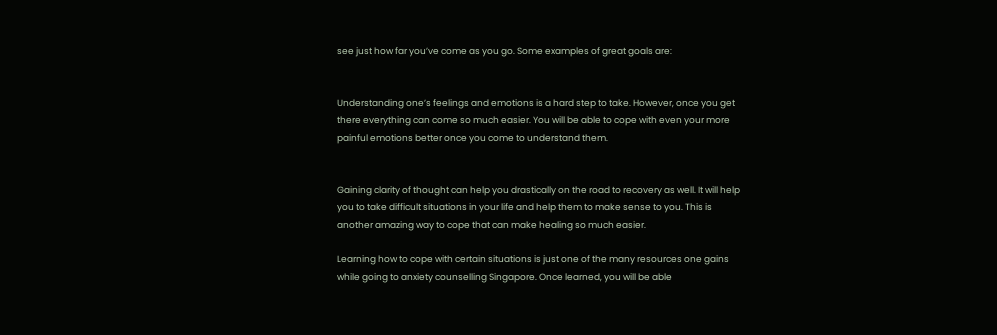see just how far you’ve come as you go. Some examples of great goals are:


Understanding one’s feelings and emotions is a hard step to take. However, once you get there everything can come so much easier. You will be able to cope with even your more painful emotions better once you come to understand them.


Gaining clarity of thought can help you drastically on the road to recovery as well. It will help you to take difficult situations in your life and help them to make sense to you. This is another amazing way to cope that can make healing so much easier.

Learning how to cope with certain situations is just one of the many resources one gains while going to anxiety counselling Singapore. Once learned, you will be able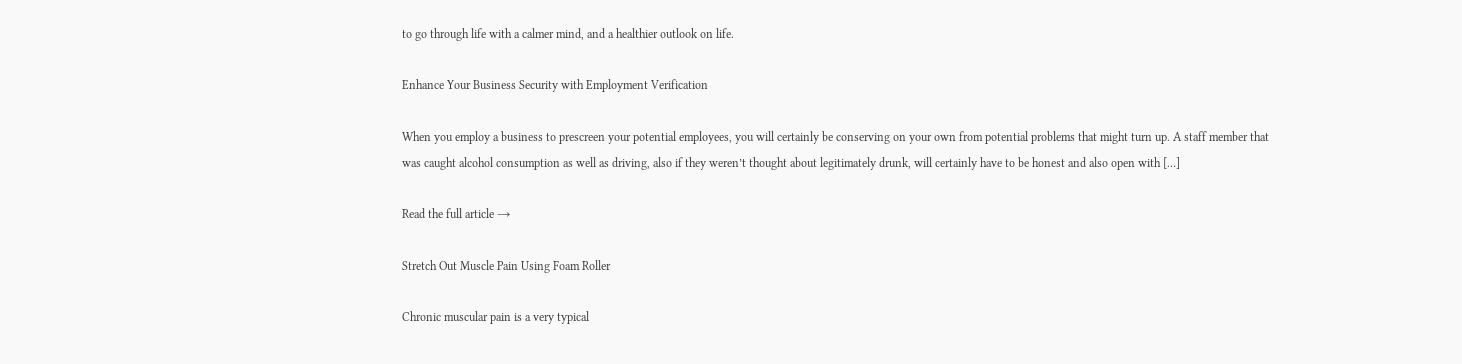to go through life with a calmer mind, and a healthier outlook on life.

Enhance Your Business Security with Employment Verification

When you employ a business to prescreen your potential employees, you will certainly be conserving on your own from potential problems that might turn up. A staff member that was caught alcohol consumption as well as driving, also if they weren’t thought about legitimately drunk, will certainly have to be honest and also open with […]

Read the full article →

Stretch Out Muscle Pain Using Foam Roller

Chronic muscular pain is a very typical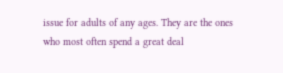issue for adults of any ages. They are the ones who most often spend a great deal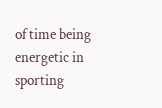of time being energetic in sporting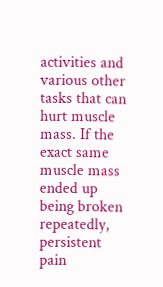activities and various other tasks that can hurt muscle mass. If the exact same muscle mass ended up being broken repeatedly, persistent pain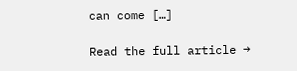can come […]

Read the full article →